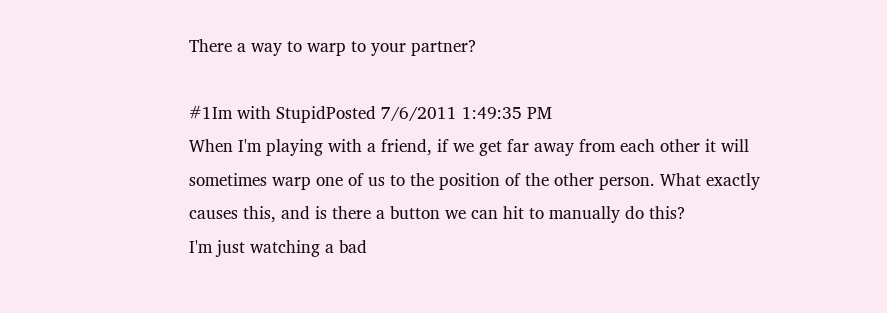There a way to warp to your partner?

#1Im with StupidPosted 7/6/2011 1:49:35 PM
When I'm playing with a friend, if we get far away from each other it will sometimes warp one of us to the position of the other person. What exactly causes this, and is there a button we can hit to manually do this?
I'm just watching a bad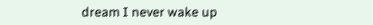dream I never wake up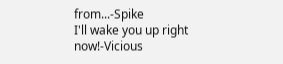from...-Spike
I'll wake you up right now!-Vicious